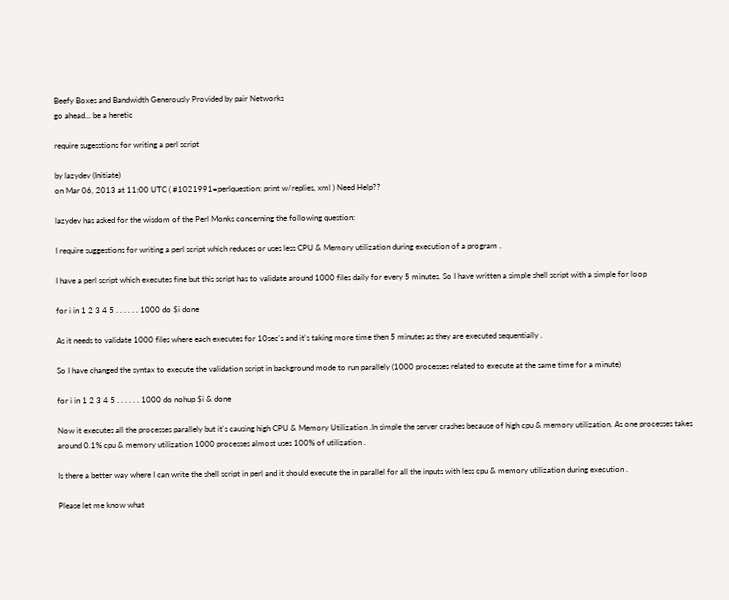Beefy Boxes and Bandwidth Generously Provided by pair Networks
go ahead... be a heretic

require sugesstions for writing a perl script

by lazydev (Initiate)
on Mar 06, 2013 at 11:00 UTC ( #1021991=perlquestion: print w/replies, xml ) Need Help??

lazydev has asked for the wisdom of the Perl Monks concerning the following question:

I require suggestions for writing a perl script which reduces or uses less CPU & Memory utilization during execution of a program .

I have a perl script which executes fine but this script has to validate around 1000 files daily for every 5 minutes. So I have written a simple shell script with a simple for loop

for i in 1 2 3 4 5 . . . . . . 1000 do $i done

As it needs to validate 1000 files where each executes for 10sec's and it's taking more time then 5 minutes as they are executed sequentially .

So I have changed the syntax to execute the validation script in background mode to run parallely (1000 processes related to execute at the same time for a minute)

for i in 1 2 3 4 5 . . . . . . 1000 do nohup $i & done

Now it executes all the processes parallely but it's causing high CPU & Memory Utilization .In simple the server crashes because of high cpu & memory utilization. As one processes takes around 0.1% cpu & memory utilization 1000 processes almost uses 100% of utilization .

Is there a better way where I can write the shell script in perl and it should execute the in parallel for all the inputs with less cpu & memory utilization during execution .

Please let me know what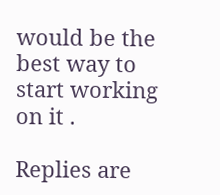would be the best way to start working on it .

Replies are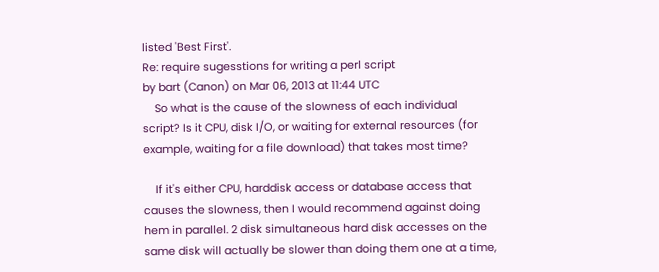listed 'Best First'.
Re: require sugesstions for writing a perl script
by bart (Canon) on Mar 06, 2013 at 11:44 UTC
    So what is the cause of the slowness of each individual script? Is it CPU, disk I/O, or waiting for external resources (for example, waiting for a file download) that takes most time?

    If it's either CPU, harddisk access or database access that causes the slowness, then I would recommend against doing hem in parallel. 2 disk simultaneous hard disk accesses on the same disk will actually be slower than doing them one at a time,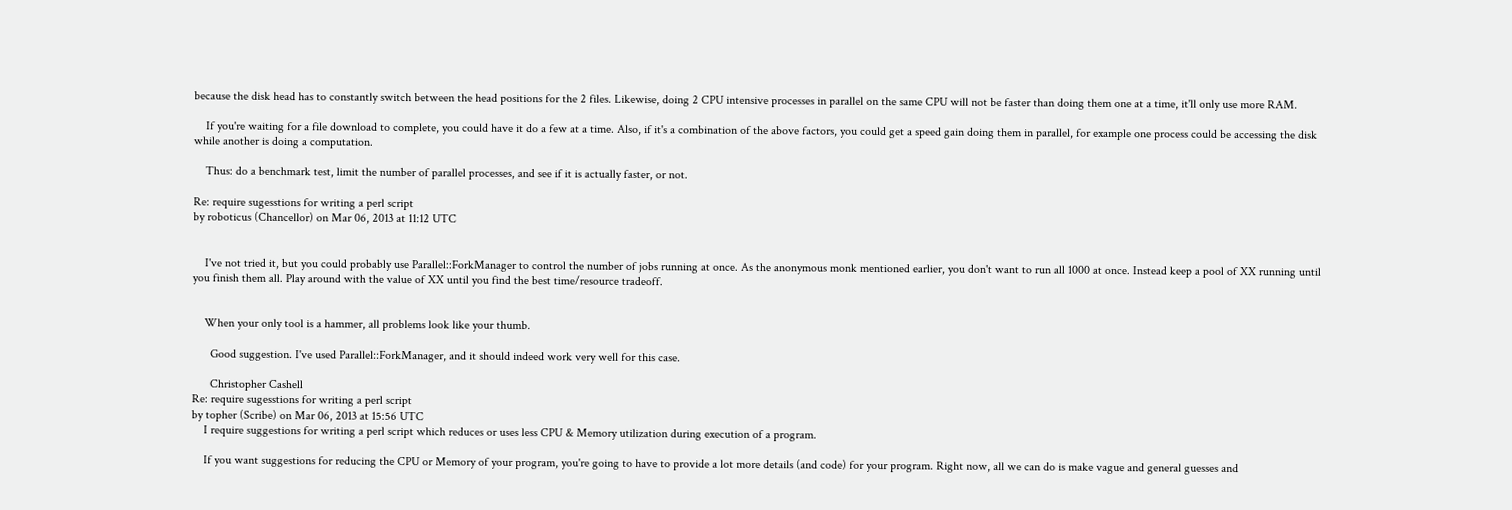because the disk head has to constantly switch between the head positions for the 2 files. Likewise, doing 2 CPU intensive processes in parallel on the same CPU will not be faster than doing them one at a time, it'll only use more RAM.

    If you're waiting for a file download to complete, you could have it do a few at a time. Also, if it's a combination of the above factors, you could get a speed gain doing them in parallel, for example one process could be accessing the disk while another is doing a computation.

    Thus: do a benchmark test, limit the number of parallel processes, and see if it is actually faster, or not.

Re: require sugesstions for writing a perl script
by roboticus (Chancellor) on Mar 06, 2013 at 11:12 UTC


    I've not tried it, but you could probably use Parallel::ForkManager to control the number of jobs running at once. As the anonymous monk mentioned earlier, you don't want to run all 1000 at once. Instead keep a pool of XX running until you finish them all. Play around with the value of XX until you find the best time/resource tradeoff.


    When your only tool is a hammer, all problems look like your thumb.

      Good suggestion. I've used Parallel::ForkManager, and it should indeed work very well for this case.

      Christopher Cashell
Re: require sugesstions for writing a perl script
by topher (Scribe) on Mar 06, 2013 at 15:56 UTC
    I require suggestions for writing a perl script which reduces or uses less CPU & Memory utilization during execution of a program.

    If you want suggestions for reducing the CPU or Memory of your program, you're going to have to provide a lot more details (and code) for your program. Right now, all we can do is make vague and general guesses and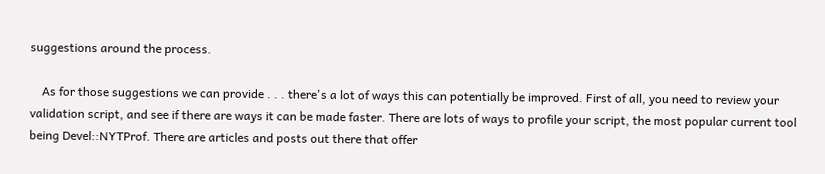suggestions around the process.

    As for those suggestions we can provide . . . there's a lot of ways this can potentially be improved. First of all, you need to review your validation script, and see if there are ways it can be made faster. There are lots of ways to profile your script, the most popular current tool being Devel::NYTProf. There are articles and posts out there that offer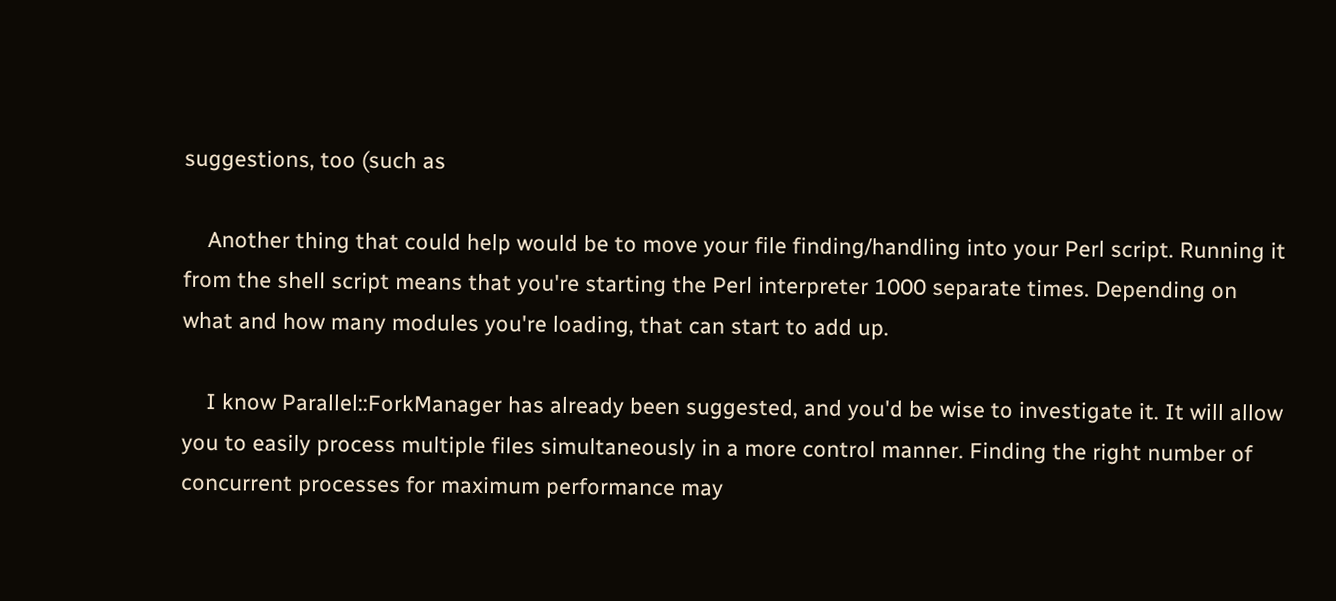suggestions, too (such as

    Another thing that could help would be to move your file finding/handling into your Perl script. Running it from the shell script means that you're starting the Perl interpreter 1000 separate times. Depending on what and how many modules you're loading, that can start to add up.

    I know Parallel::ForkManager has already been suggested, and you'd be wise to investigate it. It will allow you to easily process multiple files simultaneously in a more control manner. Finding the right number of concurrent processes for maximum performance may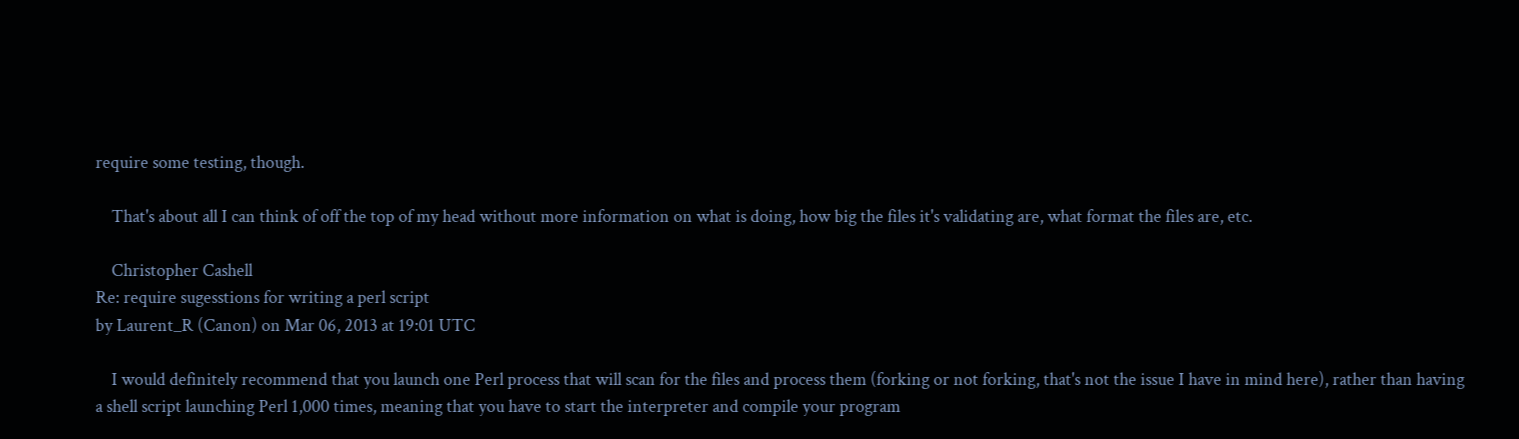require some testing, though.

    That's about all I can think of off the top of my head without more information on what is doing, how big the files it's validating are, what format the files are, etc.

    Christopher Cashell
Re: require sugesstions for writing a perl script
by Laurent_R (Canon) on Mar 06, 2013 at 19:01 UTC

    I would definitely recommend that you launch one Perl process that will scan for the files and process them (forking or not forking, that's not the issue I have in mind here), rather than having a shell script launching Perl 1,000 times, meaning that you have to start the interpreter and compile your program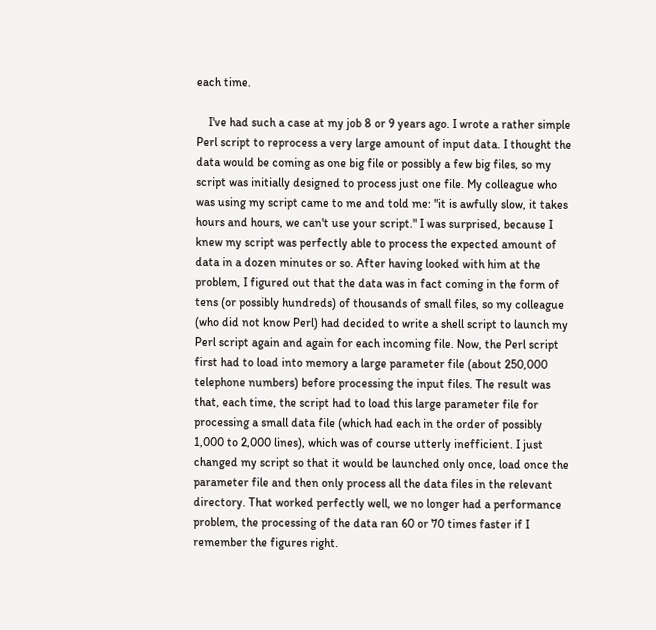each time.

    I've had such a case at my job 8 or 9 years ago. I wrote a rather simple Perl script to reprocess a very large amount of input data. I thought the data would be coming as one big file or possibly a few big files, so my script was initially designed to process just one file. My colleague who was using my script came to me and told me: "it is awfully slow, it takes hours and hours, we can't use your script." I was surprised, because I knew my script was perfectly able to process the expected amount of data in a dozen minutes or so. After having looked with him at the problem, I figured out that the data was in fact coming in the form of tens (or possibly hundreds) of thousands of small files, so my colleague (who did not know Perl) had decided to write a shell script to launch my Perl script again and again for each incoming file. Now, the Perl script first had to load into memory a large parameter file (about 250,000 telephone numbers) before processing the input files. The result was that, each time, the script had to load this large parameter file for processing a small data file (which had each in the order of possibly 1,000 to 2,000 lines), which was of course utterly inefficient. I just changed my script so that it would be launched only once, load once the parameter file and then only process all the data files in the relevant directory. That worked perfectly well, we no longer had a performance problem, the processing of the data ran 60 or 70 times faster if I remember the figures right.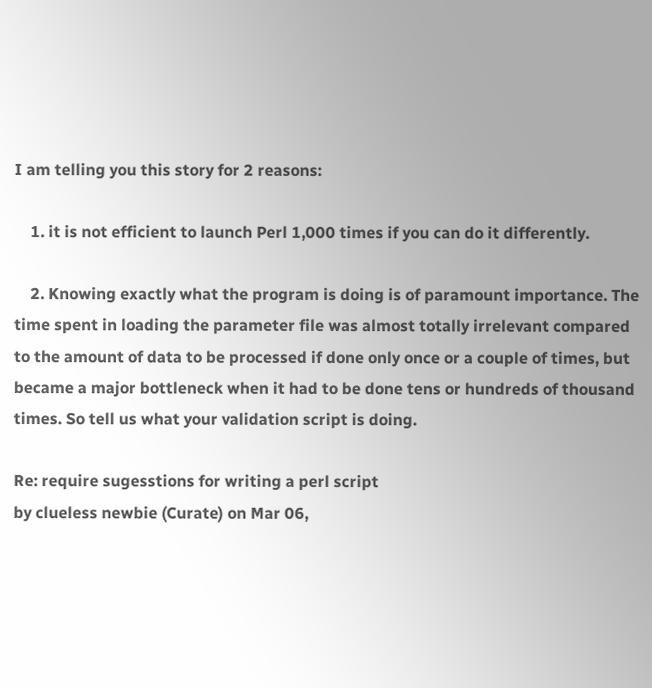I am telling you this story for 2 reasons:

    1. it is not efficient to launch Perl 1,000 times if you can do it differently.

    2. Knowing exactly what the program is doing is of paramount importance. The time spent in loading the parameter file was almost totally irrelevant compared to the amount of data to be processed if done only once or a couple of times, but became a major bottleneck when it had to be done tens or hundreds of thousand times. So tell us what your validation script is doing.

Re: require sugesstions for writing a perl script
by clueless newbie (Curate) on Mar 06,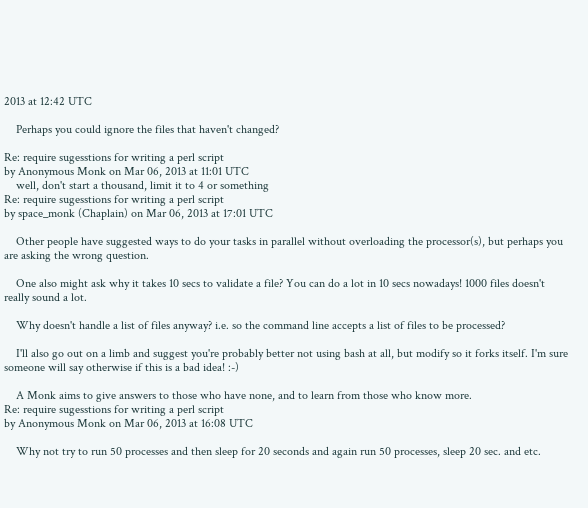2013 at 12:42 UTC

    Perhaps you could ignore the files that haven't changed?

Re: require sugesstions for writing a perl script
by Anonymous Monk on Mar 06, 2013 at 11:01 UTC
    well, don't start a thousand, limit it to 4 or something
Re: require sugesstions for writing a perl script
by space_monk (Chaplain) on Mar 06, 2013 at 17:01 UTC

    Other people have suggested ways to do your tasks in parallel without overloading the processor(s), but perhaps you are asking the wrong question.

    One also might ask why it takes 10 secs to validate a file? You can do a lot in 10 secs nowadays! 1000 files doesn't really sound a lot.

    Why doesn't handle a list of files anyway? i.e. so the command line accepts a list of files to be processed?

    I'll also go out on a limb and suggest you're probably better not using bash at all, but modify so it forks itself. I'm sure someone will say otherwise if this is a bad idea! :-)

    A Monk aims to give answers to those who have none, and to learn from those who know more.
Re: require sugesstions for writing a perl script
by Anonymous Monk on Mar 06, 2013 at 16:08 UTC

    Why not try to run 50 processes and then sleep for 20 seconds and again run 50 processes, sleep 20 sec. and etc.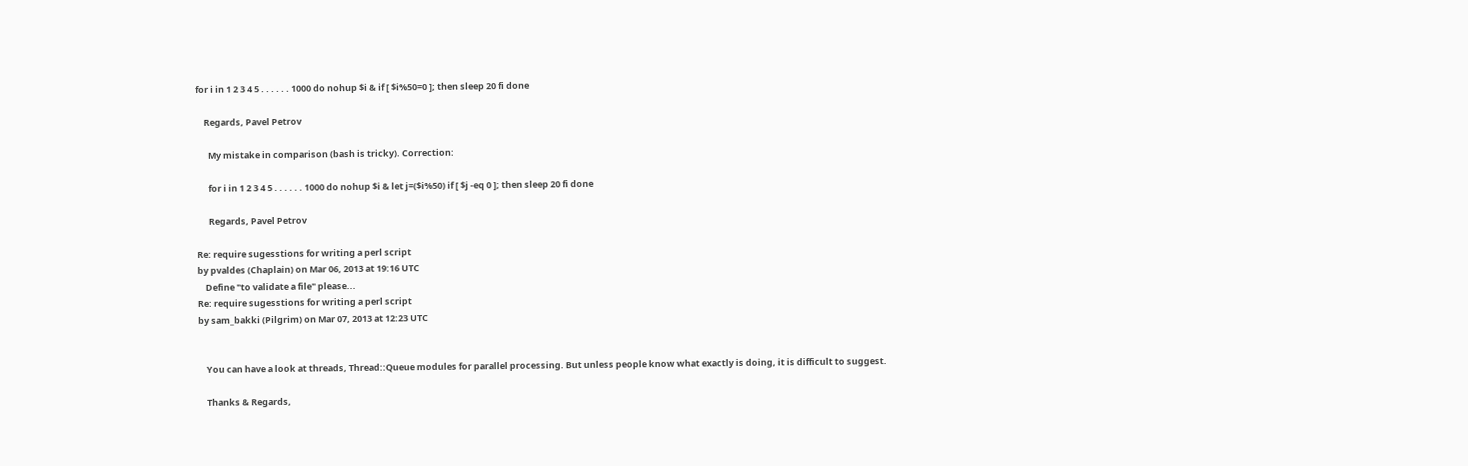for i in 1 2 3 4 5 . . . . . . 1000 do nohup $i & if [ $i%50=0 ]; then sleep 20 fi done

    Regards, Pavel Petrov

      My mistake in comparison (bash is tricky). Correction:

      for i in 1 2 3 4 5 . . . . . . 1000 do nohup $i & let j=($i%50) if [ $j -eq 0 ]; then sleep 20 fi done

      Regards, Pavel Petrov

Re: require sugesstions for writing a perl script
by pvaldes (Chaplain) on Mar 06, 2013 at 19:16 UTC
    Define "to validate a file" please...
Re: require sugesstions for writing a perl script
by sam_bakki (Pilgrim) on Mar 07, 2013 at 12:23 UTC


    You can have a look at threads, Thread::Queue modules for parallel processing. But unless people know what exactly is doing, it is difficult to suggest.

    Thanks & Regards,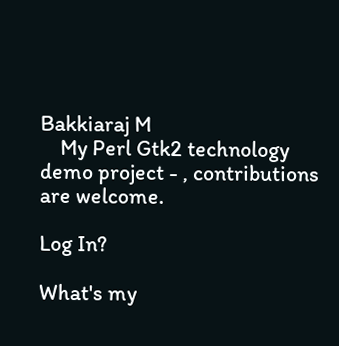Bakkiaraj M
    My Perl Gtk2 technology demo project - , contributions are welcome.

Log In?

What's my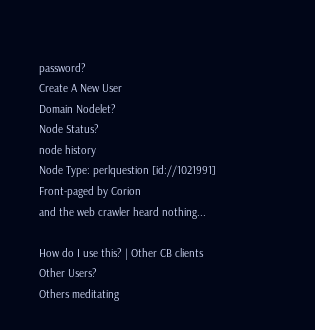password?
Create A New User
Domain Nodelet?
Node Status?
node history
Node Type: perlquestion [id://1021991]
Front-paged by Corion
and the web crawler heard nothing...

How do I use this? | Other CB clients
Other Users?
Others meditating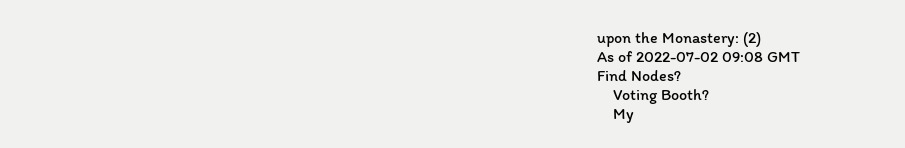upon the Monastery: (2)
As of 2022-07-02 09:08 GMT
Find Nodes?
    Voting Booth?
    My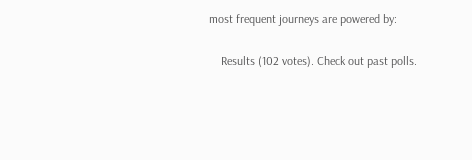most frequent journeys are powered by:

    Results (102 votes). Check out past polls.